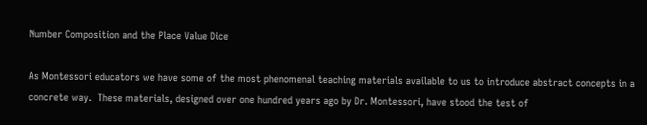Number Composition and the Place Value Dice

As Montessori educators we have some of the most phenomenal teaching materials available to us to introduce abstract concepts in a concrete way.  These materials, designed over one hundred years ago by Dr. Montessori, have stood the test of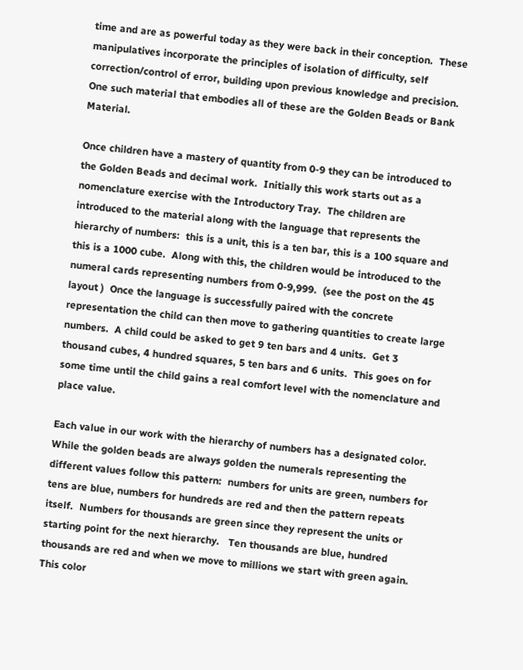time and are as powerful today as they were back in their conception.  These manipulatives incorporate the principles of isolation of difficulty, self correction/control of error, building upon previous knowledge and precision.  One such material that embodies all of these are the Golden Beads or Bank Material.

Once children have a mastery of quantity from 0-9 they can be introduced to the Golden Beads and decimal work.  Initially this work starts out as a nomenclature exercise with the Introductory Tray.  The children are introduced to the material along with the language that represents the hierarchy of numbers:  this is a unit, this is a ten bar, this is a 100 square and this is a 1000 cube.  Along with this, the children would be introduced to the numeral cards representing numbers from 0-9,999.  (see the post on the 45 layout )  Once the language is successfully paired with the concrete representation the child can then move to gathering quantities to create large numbers.  A child could be asked to get 9 ten bars and 4 units.  Get 3 thousand cubes, 4 hundred squares, 5 ten bars and 6 units.  This goes on for some time until the child gains a real comfort level with the nomenclature and place value.

Each value in our work with the hierarchy of numbers has a designated color.  While the golden beads are always golden the numerals representing the different values follow this pattern:  numbers for units are green, numbers for tens are blue, numbers for hundreds are red and then the pattern repeats itself.  Numbers for thousands are green since they represent the units or starting point for the next hierarchy.   Ten thousands are blue, hundred thousands are red and when we move to millions we start with green again.  This color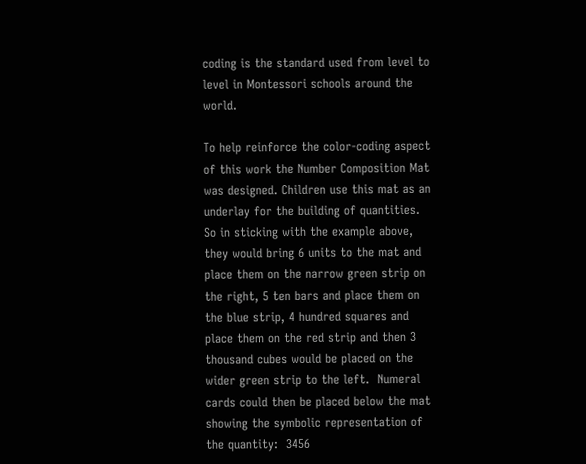coding is the standard used from level to level in Montessori schools around the world.

To help reinforce the color-coding aspect of this work the Number Composition Mat was designed. Children use this mat as an underlay for the building of quantities.  So in sticking with the example above, they would bring 6 units to the mat and place them on the narrow green strip on the right, 5 ten bars and place them on the blue strip, 4 hundred squares and place them on the red strip and then 3 thousand cubes would be placed on the wider green strip to the left.  Numeral cards could then be placed below the mat showing the symbolic representation of the quantity:  3456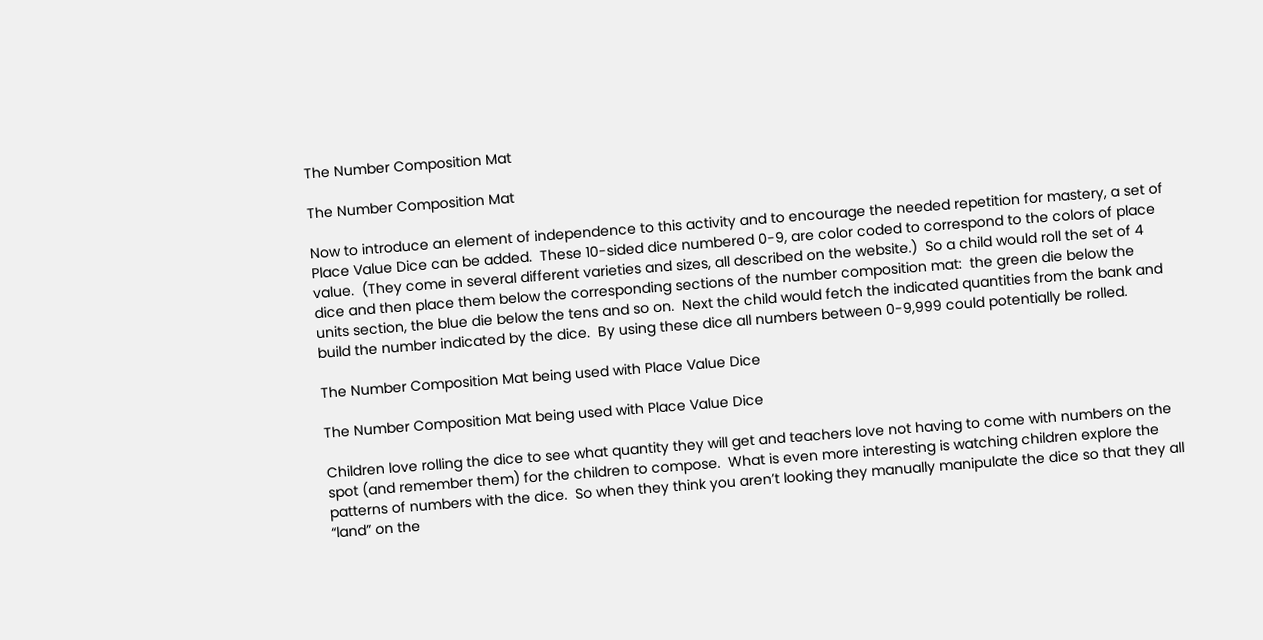The Number Composition Mat

The Number Composition Mat

Now to introduce an element of independence to this activity and to encourage the needed repetition for mastery, a set of Place Value Dice can be added.  These 10-sided dice numbered 0-9, are color coded to correspond to the colors of place value.  (They come in several different varieties and sizes, all described on the website.)  So a child would roll the set of 4 dice and then place them below the corresponding sections of the number composition mat:  the green die below the units section, the blue die below the tens and so on.  Next the child would fetch the indicated quantities from the bank and build the number indicated by the dice.  By using these dice all numbers between 0-9,999 could potentially be rolled.

The Number Composition Mat being used with Place Value Dice

The Number Composition Mat being used with Place Value Dice

Children love rolling the dice to see what quantity they will get and teachers love not having to come with numbers on the spot (and remember them) for the children to compose.  What is even more interesting is watching children explore the patterns of numbers with the dice.  So when they think you aren’t looking they manually manipulate the dice so that they all “land” on the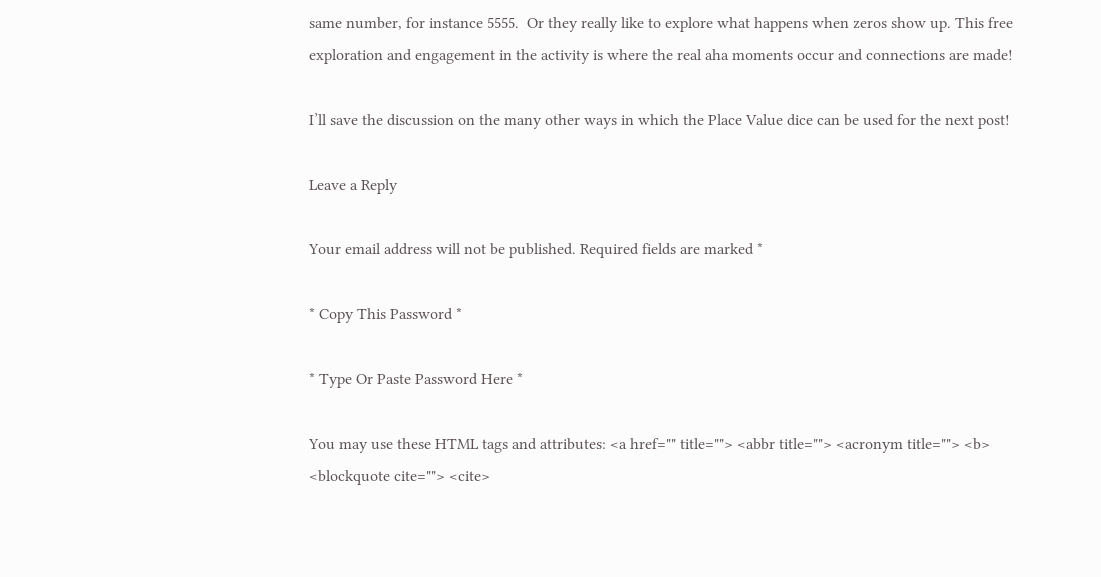same number, for instance 5555.  Or they really like to explore what happens when zeros show up. This free exploration and engagement in the activity is where the real aha moments occur and connections are made!

I’ll save the discussion on the many other ways in which the Place Value dice can be used for the next post!

Leave a Reply

Your email address will not be published. Required fields are marked *

* Copy This Password *

* Type Or Paste Password Here *

You may use these HTML tags and attributes: <a href="" title=""> <abbr title=""> <acronym title=""> <b> <blockquote cite=""> <cite>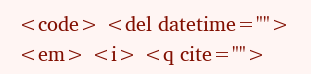<code> <del datetime=""> <em> <i> <q cite="">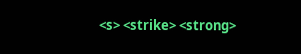<s> <strike> <strong>